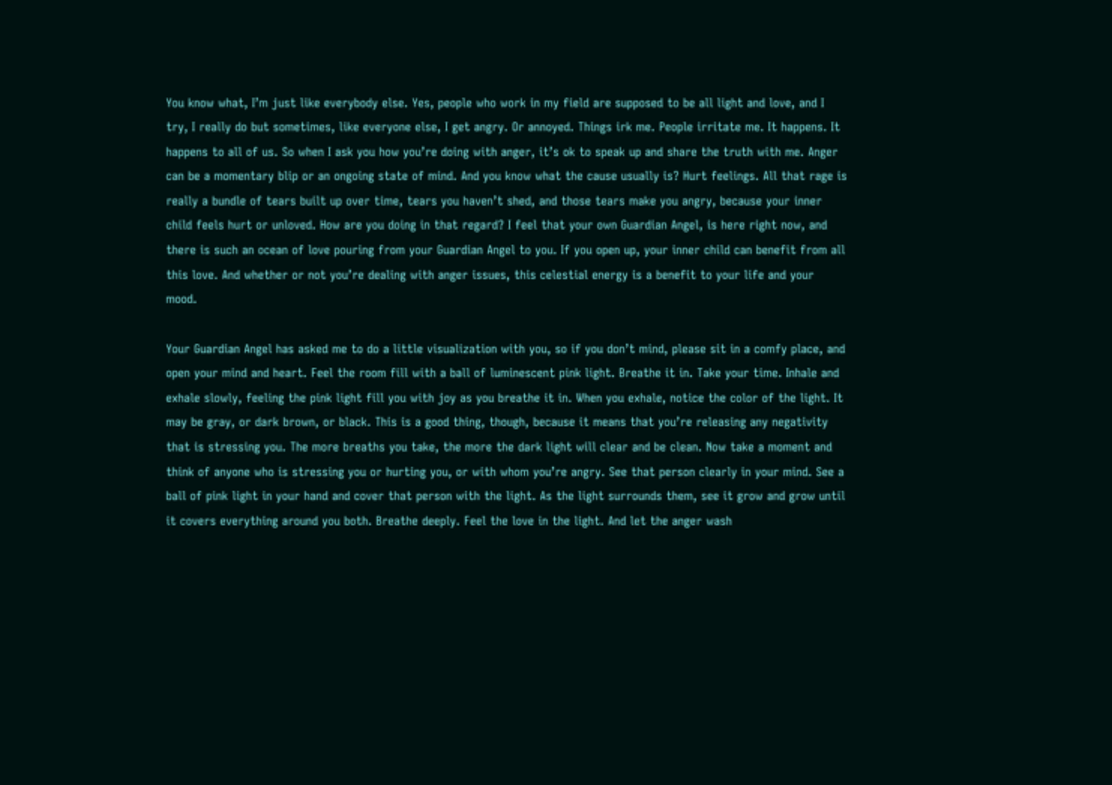You know what, I’m just like everybody else. Yes, people who work in my field are supposed to be all light and love, and I try, I really do but sometimes, like everyone else, I get angry. Or annoyed. Things irk me. People irritate me. It happens. It happens to all of us. So when I ask you how you’re doing with anger, it’s ok to speak up and share the truth with me. Anger can be a momentary blip or an ongoing state of mind. And you know what the cause usually is? Hurt feelings. All that rage is really a bundle of tears built up over time, tears you haven’t shed, and those tears make you angry, because your inner child feels hurt or unloved. How are you doing in that regard? I feel that your own Guardian Angel, is here right now, and there is such an ocean of love pouring from your Guardian Angel to you. If you open up, your inner child can benefit from all this love. And whether or not you’re dealing with anger issues, this celestial energy is a benefit to your life and your mood.

Your Guardian Angel has asked me to do a little visualization with you, so if you don’t mind, please sit in a comfy place, and open your mind and heart. Feel the room fill with a ball of luminescent pink light. Breathe it in. Take your time. Inhale and exhale slowly, feeling the pink light fill you with joy as you breathe it in. When you exhale, notice the color of the light. It may be gray, or dark brown, or black. This is a good thing, though, because it means that you’re releasing any negativity that is stressing you. The more breaths you take, the more the dark light will clear and be clean. Now take a moment and think of anyone who is stressing you or hurting you, or with whom you’re angry. See that person clearly in your mind. See a ball of pink light in your hand and cover that person with the light. As the light surrounds them, see it grow and grow until it covers everything around you both. Breathe deeply. Feel the love in the light. And let the anger wash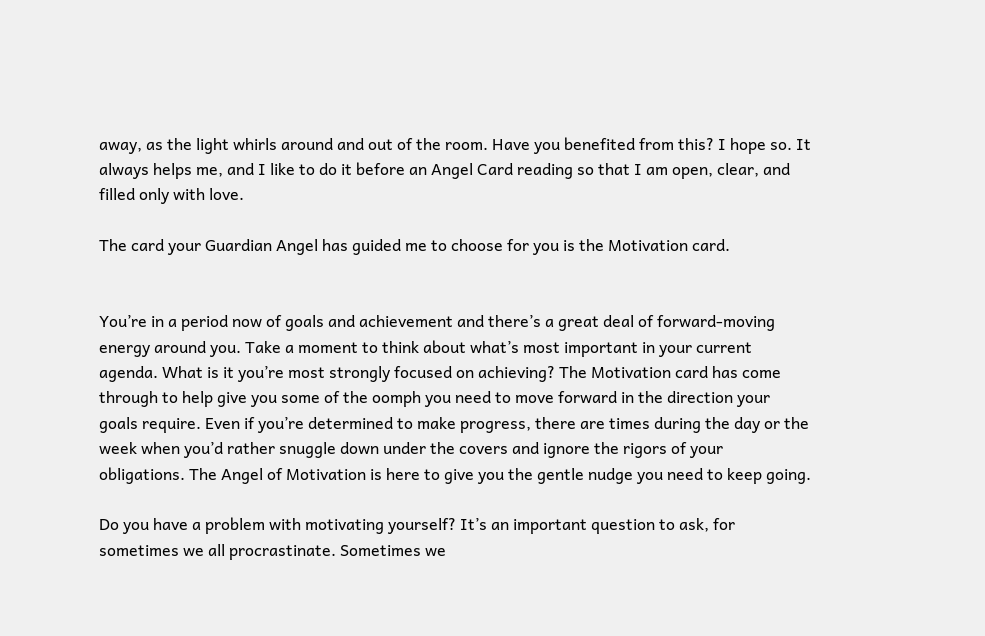away, as the light whirls around and out of the room. Have you benefited from this? I hope so. It always helps me, and I like to do it before an Angel Card reading so that I am open, clear, and filled only with love.

The card your Guardian Angel has guided me to choose for you is the Motivation card.


You’re in a period now of goals and achievement and there’s a great deal of forward-moving energy around you. Take a moment to think about what’s most important in your current agenda. What is it you’re most strongly focused on achieving? The Motivation card has come through to help give you some of the oomph you need to move forward in the direction your goals require. Even if you’re determined to make progress, there are times during the day or the week when you’d rather snuggle down under the covers and ignore the rigors of your obligations. The Angel of Motivation is here to give you the gentle nudge you need to keep going.

Do you have a problem with motivating yourself? It’s an important question to ask, for sometimes we all procrastinate. Sometimes we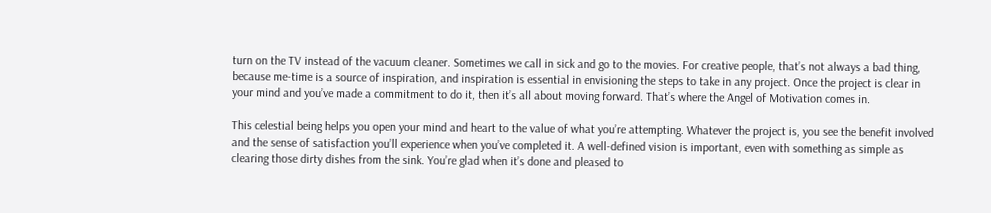turn on the TV instead of the vacuum cleaner. Sometimes we call in sick and go to the movies. For creative people, that’s not always a bad thing, because me-time is a source of inspiration, and inspiration is essential in envisioning the steps to take in any project. Once the project is clear in your mind and you’ve made a commitment to do it, then it’s all about moving forward. That’s where the Angel of Motivation comes in.

This celestial being helps you open your mind and heart to the value of what you’re attempting. Whatever the project is, you see the benefit involved and the sense of satisfaction you’ll experience when you’ve completed it. A well-defined vision is important, even with something as simple as clearing those dirty dishes from the sink. You’re glad when it’s done and pleased to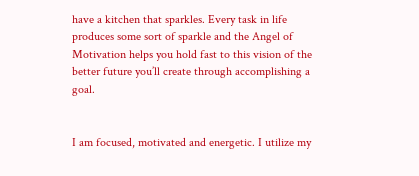have a kitchen that sparkles. Every task in life produces some sort of sparkle and the Angel of Motivation helps you hold fast to this vision of the better future you’ll create through accomplishing a goal.


I am focused, motivated and energetic. I utilize my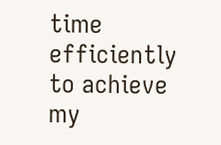time efficiently to achieve my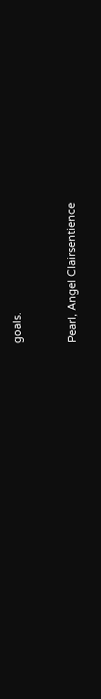goals.


Pearl, Angel Clairsentience